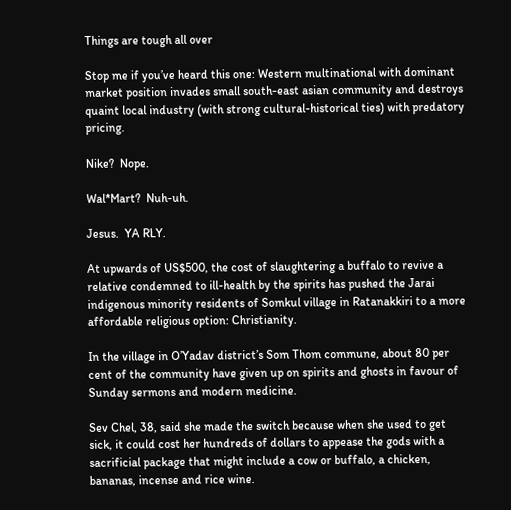Things are tough all over

Stop me if you’ve heard this one: Western multinational with dominant market position invades small south-east asian community and destroys quaint local industry (with strong cultural-historical ties) with predatory pricing.

Nike?  Nope.

Wal*Mart?  Nuh-uh.

Jesus.  YA RLY.

At upwards of US$500, the cost of slaughtering a buffalo to revive a relative condemned to ill-health by the spirits has pushed the Jarai indigenous minority residents of Somkul village in Ratanakkiri to a more affordable religious option: Christianity.

In the village in O’Yadav district’s Som Thom commune, about 80 per cent of the community have given up on spirits and ghosts in favour of Sunday sermons and modern medicine.

Sev Chel, 38, said she made the switch because when she used to get sick, it could cost her hundreds of dollars to appease the gods with a sacrificial package that might include a cow or buffalo, a chicken, bananas, incense and rice wine.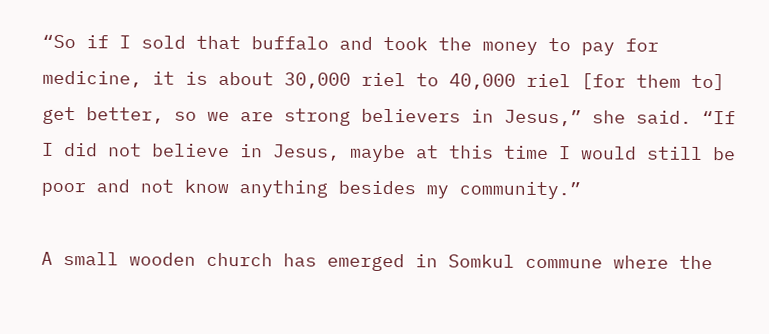“So if I sold that buffalo and took the money to pay for medicine, it is about 30,000 riel to 40,000 riel [for them to] get better, so we are strong believers in Jesus,” she said. “If I did not believe in Jesus, maybe at this time I would still be poor and not know anything besides my community.”

A small wooden church has emerged in Somkul commune where the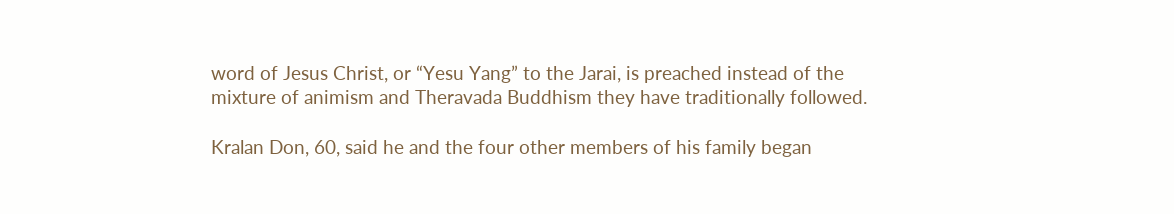word of Jesus Christ, or “Yesu Yang” to the Jarai, is preached instead of the mixture of animism and Theravada Buddhism they have traditionally followed.

Kralan Don, 60, said he and the four other members of his family began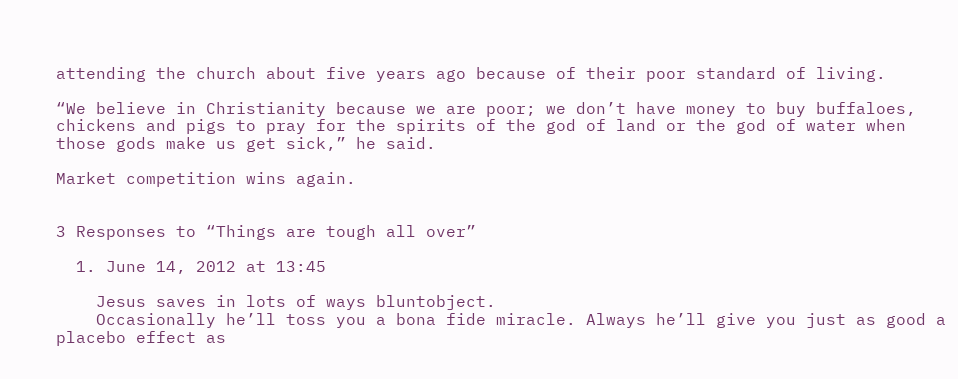attending the church about five years ago because of their poor standard of living.

“We believe in Christianity because we are poor; we don’t have money to buy buffaloes, chickens and pigs to pray for the spirits of the god of land or the god of water when those gods make us get sick,” he said.

Market competition wins again.


3 Responses to “Things are tough all over”

  1. June 14, 2012 at 13:45

    Jesus saves in lots of ways bluntobject.
    Occasionally he’ll toss you a bona fide miracle. Always he’ll give you just as good a placebo effect as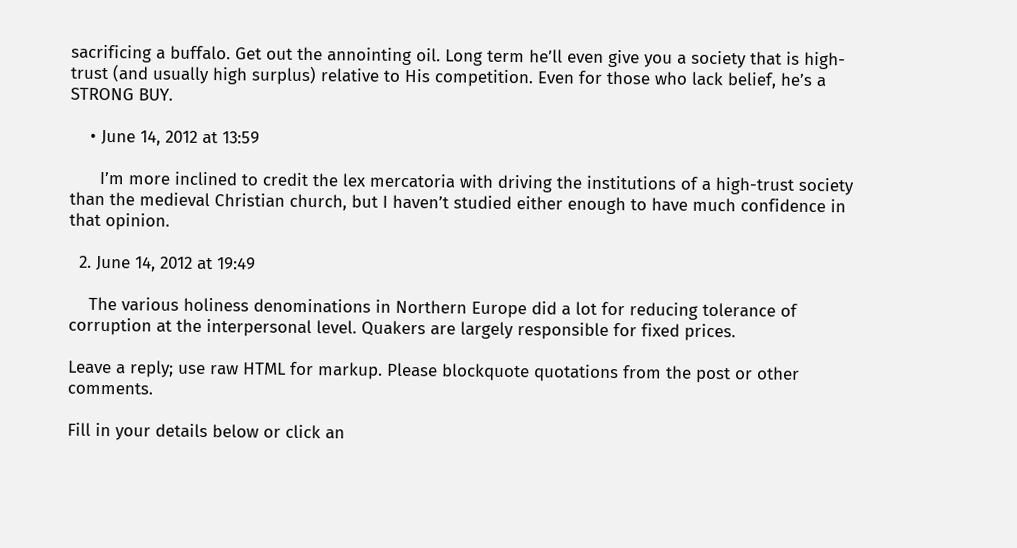sacrificing a buffalo. Get out the annointing oil. Long term he’ll even give you a society that is high-trust (and usually high surplus) relative to His competition. Even for those who lack belief, he’s a STRONG BUY.

    • June 14, 2012 at 13:59

      I’m more inclined to credit the lex mercatoria with driving the institutions of a high-trust society than the medieval Christian church, but I haven’t studied either enough to have much confidence in that opinion.

  2. June 14, 2012 at 19:49

    The various holiness denominations in Northern Europe did a lot for reducing tolerance of corruption at the interpersonal level. Quakers are largely responsible for fixed prices.

Leave a reply; use raw HTML for markup. Please blockquote quotations from the post or other comments.

Fill in your details below or click an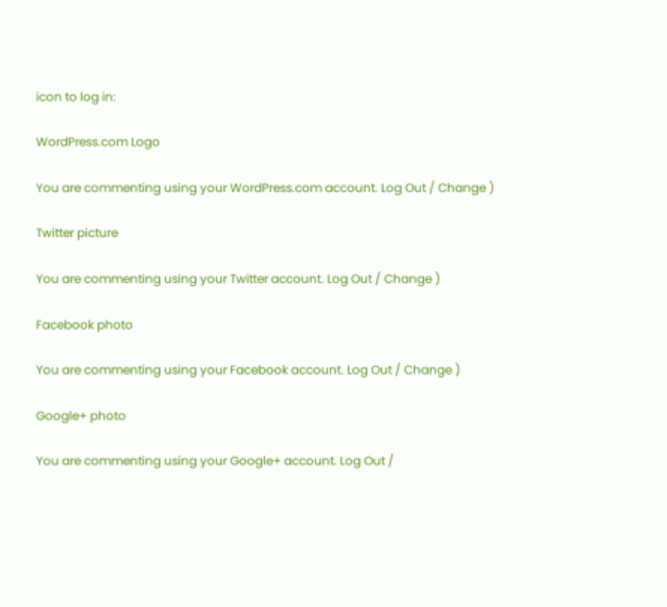icon to log in:

WordPress.com Logo

You are commenting using your WordPress.com account. Log Out / Change )

Twitter picture

You are commenting using your Twitter account. Log Out / Change )

Facebook photo

You are commenting using your Facebook account. Log Out / Change )

Google+ photo

You are commenting using your Google+ account. Log Out /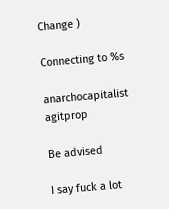Change )

Connecting to %s

anarchocapitalist agitprop

Be advised

I say fuck a lot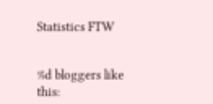Statistics FTW


%d bloggers like this: